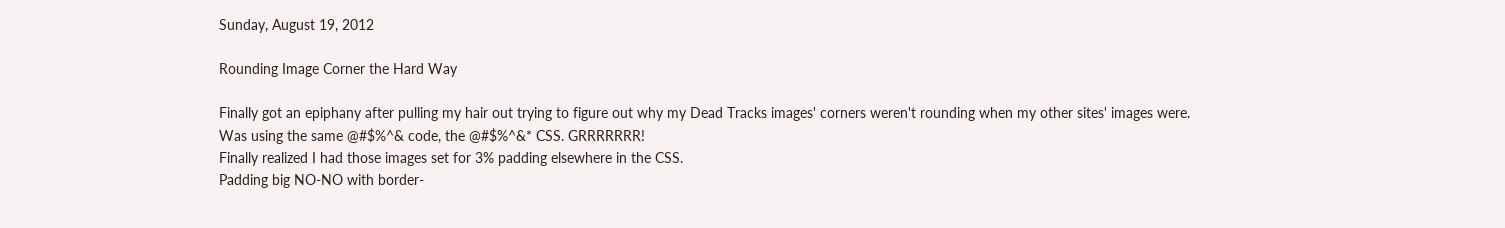Sunday, August 19, 2012

Rounding Image Corner the Hard Way

Finally got an epiphany after pulling my hair out trying to figure out why my Dead Tracks images' corners weren't rounding when my other sites' images were.
Was using the same @#$%^& code, the @#$%^&* CSS. GRRRRRRR!
Finally realized I had those images set for 3% padding elsewhere in the CSS.
Padding big NO-NO with border-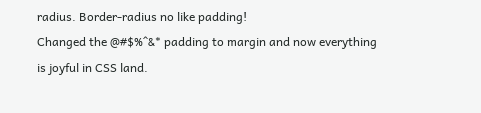radius. Border-radius no like padding!
Changed the @#$%^&* padding to margin and now everything is joyful in CSS land.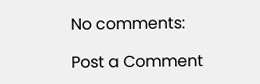No comments:

Post a Comment